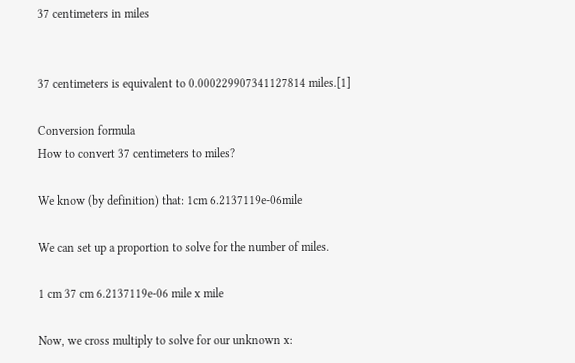37 centimeters in miles


37 centimeters is equivalent to 0.000229907341127814 miles.[1]

Conversion formula
How to convert 37 centimeters to miles?

We know (by definition) that: 1cm 6.2137119e-06mile

We can set up a proportion to solve for the number of miles.

1 cm 37 cm 6.2137119e-06 mile x mile

Now, we cross multiply to solve for our unknown x: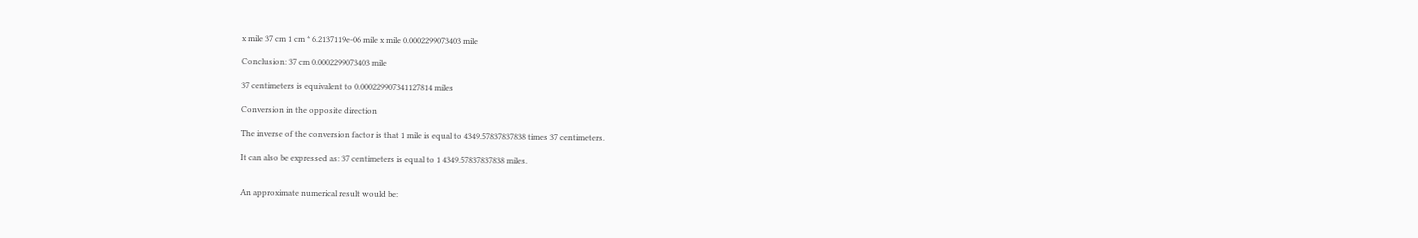x mile 37 cm 1 cm * 6.2137119e-06 mile x mile 0.0002299073403 mile

Conclusion: 37 cm 0.0002299073403 mile

37 centimeters is equivalent to 0.000229907341127814 miles

Conversion in the opposite direction

The inverse of the conversion factor is that 1 mile is equal to 4349.57837837838 times 37 centimeters.

It can also be expressed as: 37 centimeters is equal to 1 4349.57837837838 miles.


An approximate numerical result would be: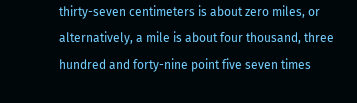thirty-seven centimeters is about zero miles, or alternatively, a mile is about four thousand, three hundred and forty-nine point five seven times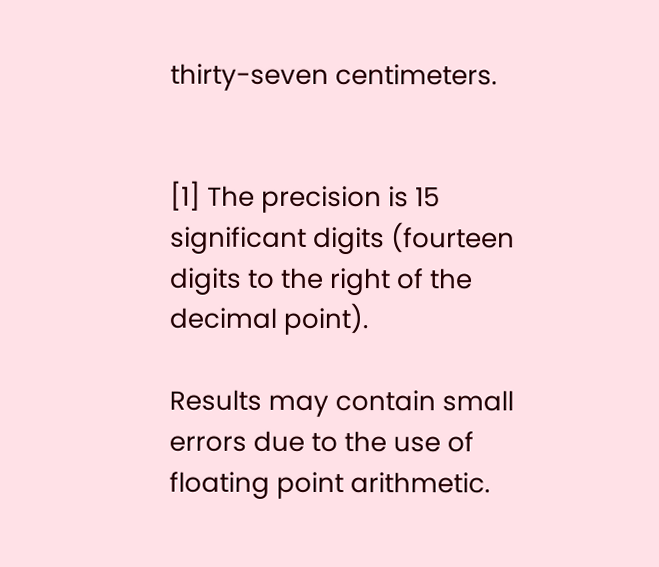thirty-seven centimeters.


[1] The precision is 15 significant digits (fourteen digits to the right of the decimal point).

Results may contain small errors due to the use of floating point arithmetic.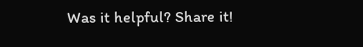Was it helpful? Share it!